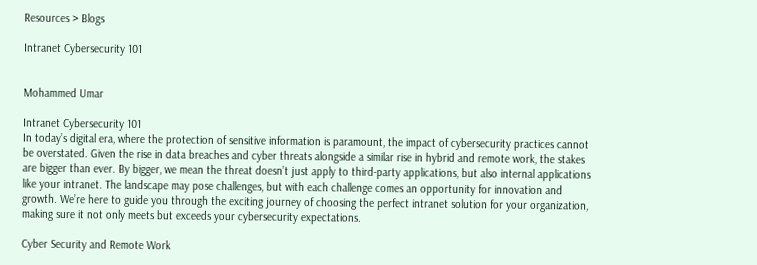Resources > Blogs

Intranet Cybersecurity 101


Mohammed Umar

Intranet Cybersecurity 101
In today’s digital era, where the protection of sensitive information is paramount, the impact of cybersecurity practices cannot be overstated. Given the rise in data breaches and cyber threats alongside a similar rise in hybrid and remote work, the stakes are bigger than ever. By bigger, we mean the threat doesn’t just apply to third-party applications, but also internal applications like your intranet. The landscape may pose challenges, but with each challenge comes an opportunity for innovation and growth. We’re here to guide you through the exciting journey of choosing the perfect intranet solution for your organization, making sure it not only meets but exceeds your cybersecurity expectations.

Cyber Security and Remote Work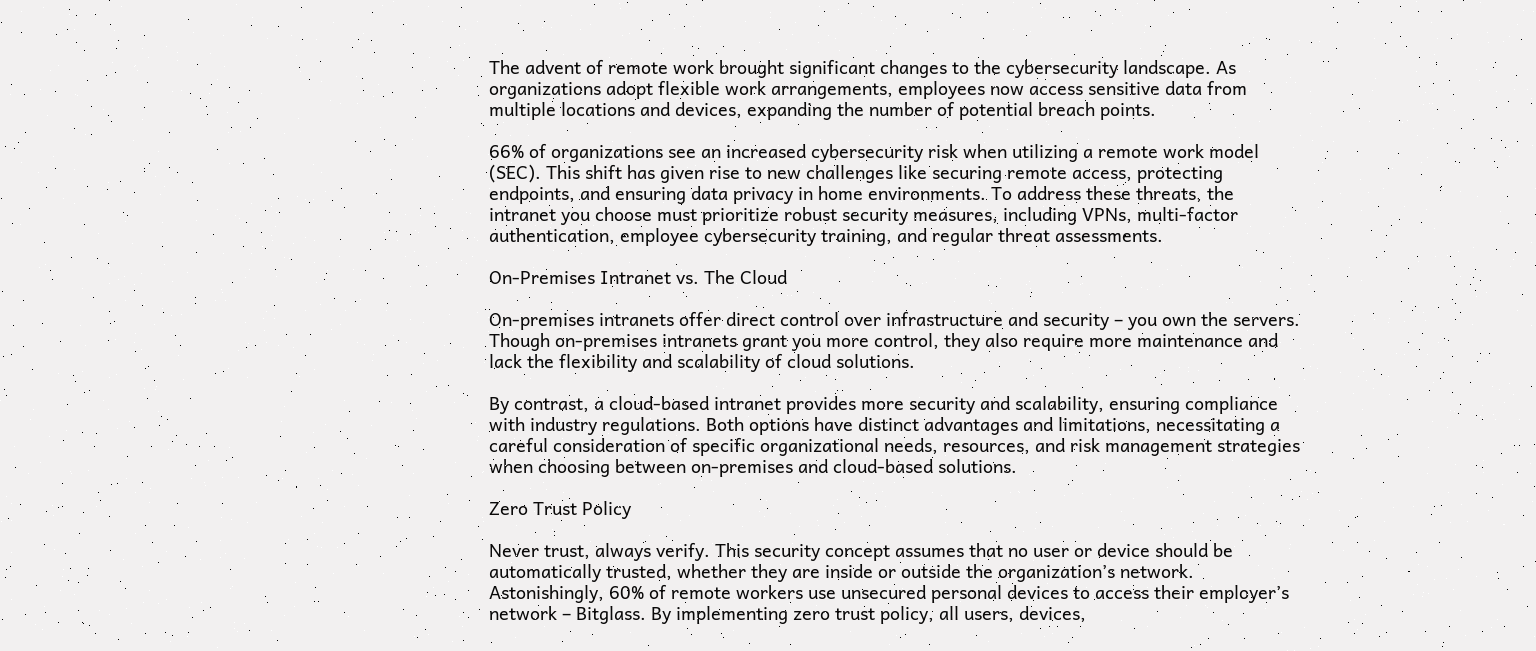The advent of remote work brought significant changes to the cybersecurity landscape. As organizations adopt flexible work arrangements, employees now access sensitive data from multiple locations and devices, expanding the number of potential breach points.

66% of organizations see an increased cybersecurity risk when utilizing a remote work model (SEC). This shift has given rise to new challenges like securing remote access, protecting endpoints, and ensuring data privacy in home environments. To address these threats, the intranet you choose must prioritize robust security measures, including VPNs, multi-factor authentication, employee cybersecurity training, and regular threat assessments.

On-Premises Intranet vs. The Cloud

On-premises intranets offer direct control over infrastructure and security – you own the servers. Though on-premises intranets grant you more control, they also require more maintenance and lack the flexibility and scalability of cloud solutions.

By contrast, a cloud-based intranet provides more security and scalability, ensuring compliance with industry regulations. Both options have distinct advantages and limitations, necessitating a careful consideration of specific organizational needs, resources, and risk management strategies when choosing between on-premises and cloud-based solutions.

Zero Trust Policy

Never trust, always verify. This security concept assumes that no user or device should be automatically trusted, whether they are inside or outside the organization’s network. Astonishingly, 60% of remote workers use unsecured personal devices to access their employer’s network – Bitglass. By implementing zero trust policy, all users, devices,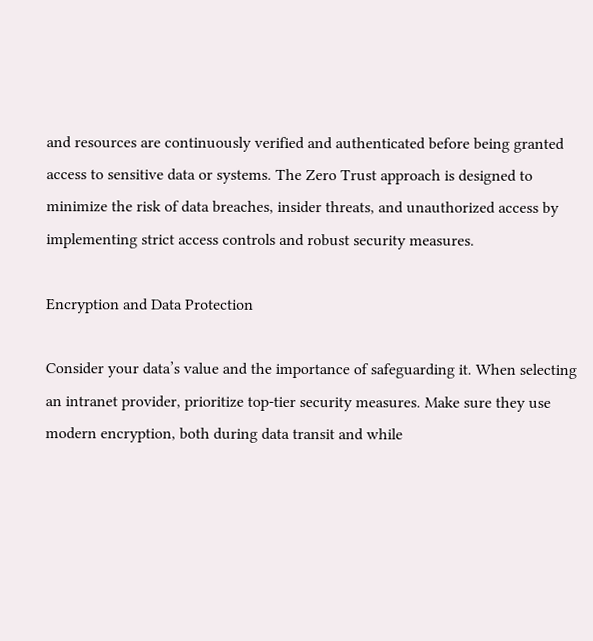and resources are continuously verified and authenticated before being granted access to sensitive data or systems. The Zero Trust approach is designed to minimize the risk of data breaches, insider threats, and unauthorized access by implementing strict access controls and robust security measures.

Encryption and Data Protection

Consider your data’s value and the importance of safeguarding it. When selecting an intranet provider, prioritize top-tier security measures. Make sure they use modern encryption, both during data transit and while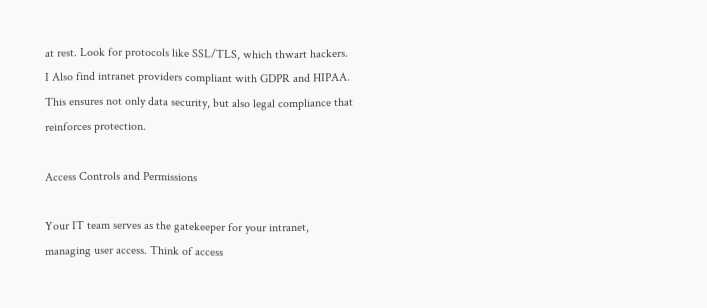at rest. Look for protocols like SSL/TLS, which thwart hackers. I Also find intranet providers compliant with GDPR and HIPAA. This ensures not only data security, but also legal compliance that reinforces protection.

Access Controls and Permissions

Your IT team serves as the gatekeeper for your intranet, managing user access. Think of access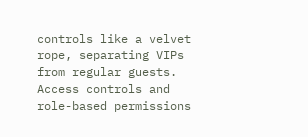controls like a velvet rope, separating VIPs from regular guests. Access controls and role-based permissions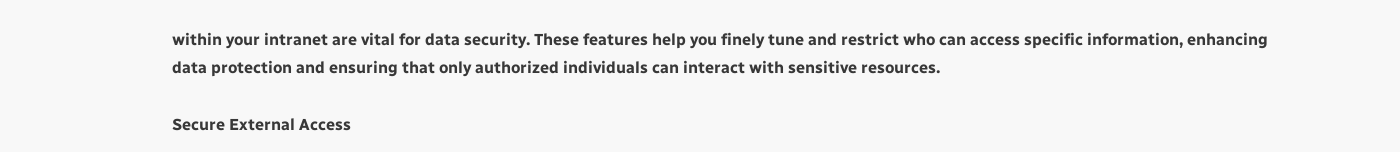within your intranet are vital for data security. These features help you finely tune and restrict who can access specific information, enhancing data protection and ensuring that only authorized individuals can interact with sensitive resources.

Secure External Access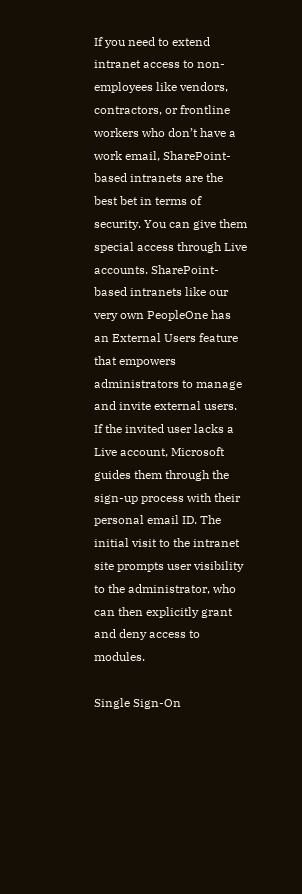If you need to extend intranet access to non-employees like vendors, contractors, or frontline workers who don’t have a work email, SharePoint-based intranets are the best bet in terms of security. You can give them special access through Live accounts. SharePoint-based intranets like our very own PeopleOne has an External Users feature that empowers administrators to manage and invite external users. If the invited user lacks a Live account, Microsoft guides them through the sign-up process with their personal email ID. The initial visit to the intranet site prompts user visibility to the administrator, who can then explicitly grant and deny access to modules.

Single Sign-On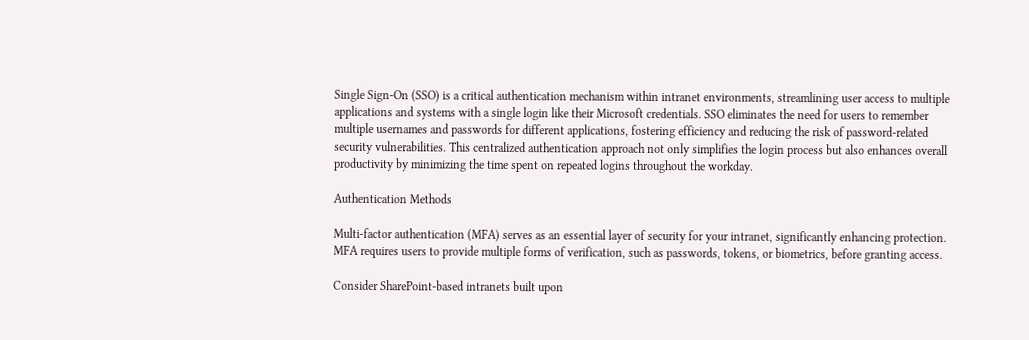Single Sign-On (SSO) is a critical authentication mechanism within intranet environments, streamlining user access to multiple applications and systems with a single login like their Microsoft credentials. SSO eliminates the need for users to remember multiple usernames and passwords for different applications, fostering efficiency and reducing the risk of password-related security vulnerabilities. This centralized authentication approach not only simplifies the login process but also enhances overall productivity by minimizing the time spent on repeated logins throughout the workday.

Authentication Methods

Multi-factor authentication (MFA) serves as an essential layer of security for your intranet, significantly enhancing protection. MFA requires users to provide multiple forms of verification, such as passwords, tokens, or biometrics, before granting access.

Consider SharePoint-based intranets built upon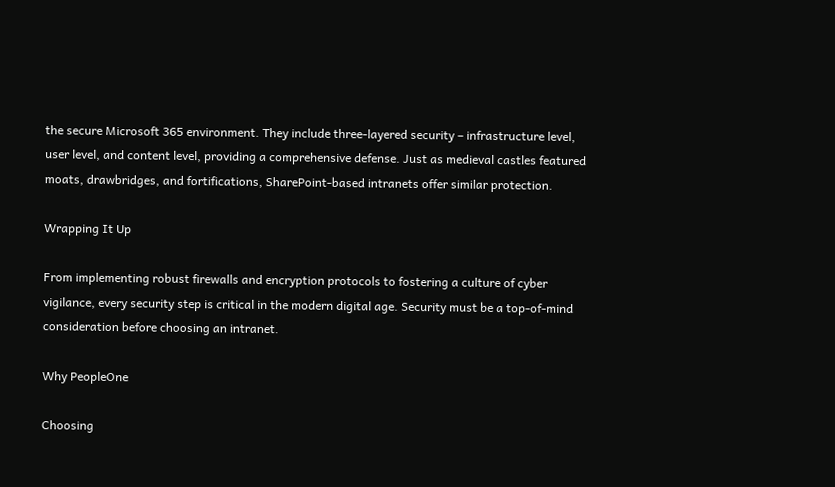the secure Microsoft 365 environment. They include three-layered security – infrastructure level, user level, and content level, providing a comprehensive defense. Just as medieval castles featured moats, drawbridges, and fortifications, SharePoint-based intranets offer similar protection.

Wrapping It Up

From implementing robust firewalls and encryption protocols to fostering a culture of cyber vigilance, every security step is critical in the modern digital age. Security must be a top-of-mind consideration before choosing an intranet.

Why PeopleOne

Choosing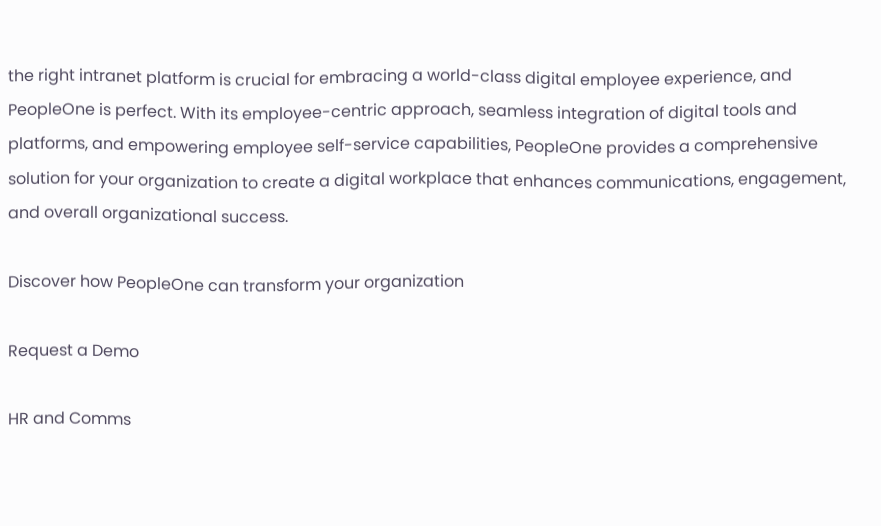the right intranet platform is crucial for embracing a world-class digital employee experience, and PeopleOne is perfect. With its employee-centric approach, seamless integration of digital tools and platforms, and empowering employee self-service capabilities, PeopleOne provides a comprehensive solution for your organization to create a digital workplace that enhances communications, engagement, and overall organizational success.

Discover how PeopleOne can transform your organization

Request a Demo

HR and Comms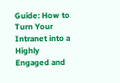Guide: How to Turn Your Intranet into a Highly Engaged and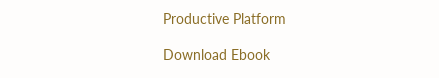Productive Platform

Download Ebook